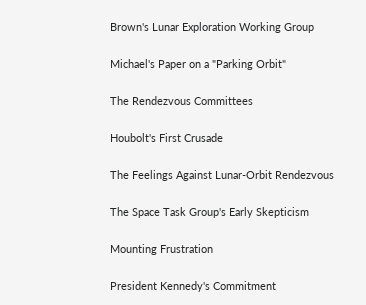Brown's Lunar Exploration Working Group

Michael's Paper on a "Parking Orbit"

The Rendezvous Committees

Houbolt's First Crusade

The Feelings Against Lunar-Orbit Rendezvous

The Space Task Group's Early Skepticism

Mounting Frustration

President Kennedy's Commitment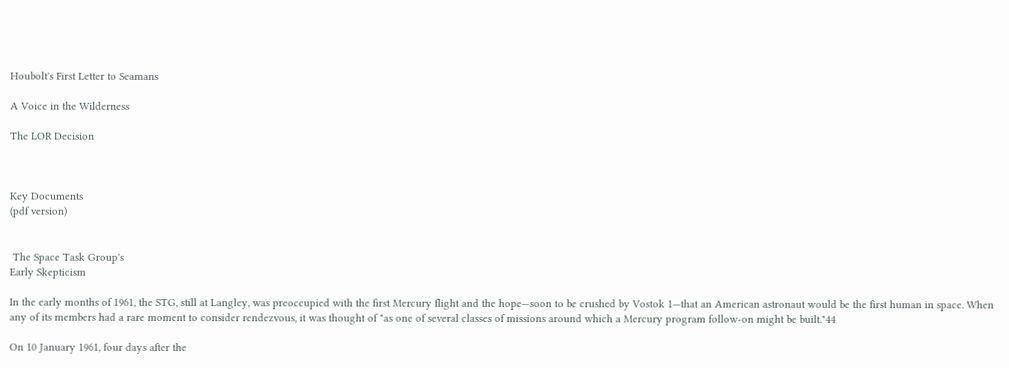Houbolt's First Letter to Seamans

A Voice in the Wilderness

The LOR Decision



Key Documents
(pdf version)


 The Space Task Group's
Early Skepticism

In the early months of 1961, the STG, still at Langley, was preoccupied with the first Mercury flight and the hope—soon to be crushed by Vostok 1—that an American astronaut would be the first human in space. When any of its members had a rare moment to consider rendezvous, it was thought of "as one of several classes of missions around which a Mercury program follow-on might be built."44

On 10 January 1961, four days after the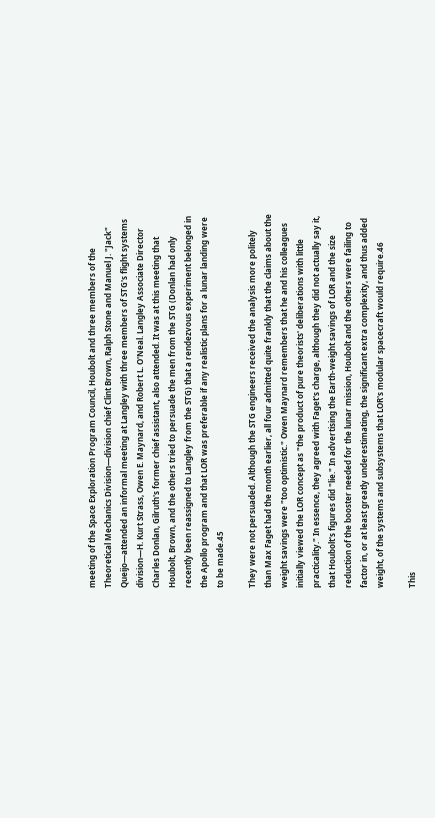meeting of the Space Exploration Program Council, Houbolt and three members of the Theoretical Mechanics Division—division chief Clint Brown, Ralph Stone and Manuel J. "Jack" Queijo—attended an informal meeting at Langley with three members of STG's flight systems division—H. Kurt Strass, Owen E. Maynard, and Robert L. O'Neal. Langley Associate Director Charles Donlan, Gilruth's former chief assistant, also attended. It was at this meeting that Houbolt, Brown, and the others tried to persuade the men from the STG (Donlan had only recently been reassigned to Langley from the STG) that a rendezvous experiment belonged in the Apollo program and that LOR was preferable if any realistic plans for a lunar landing were to be made.45

They were not persuaded. Although the STG engineers received the analysis more politely than Max Faget had the month earlier, all four admitted quite frankly that the claims about the weight savings were "too optimistic." Owen Maynard remembers that he and his colleagues initially viewed the LOR concept as "the product of pure theorists' deliberations with little practicality." In essence, they agreed with Faget's charge, although they did not actually say it, that Houbolt's figures did "lie." In advertising the Earth-weight savings of LOR and the size reduction of the booster needed for the lunar mission, Houbolt and the others were failing to factor in, or at least greatly underestimating, the significant extra complexity, and thus added weight, of the systems and subsystems that LOR's modular spacecraft would require.46

This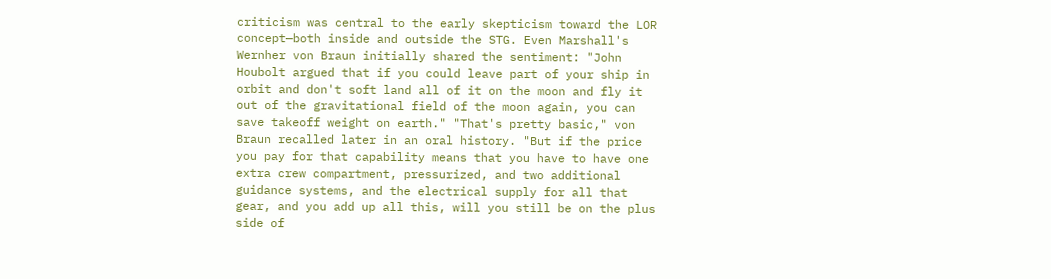criticism was central to the early skepticism toward the LOR concept—both inside and outside the STG. Even Marshall's Wernher von Braun initially shared the sentiment: "John Houbolt argued that if you could leave part of your ship in orbit and don't soft land all of it on the moon and fly it out of the gravitational field of the moon again, you can save takeoff weight on earth." "That's pretty basic," von Braun recalled later in an oral history. "But if the price you pay for that capability means that you have to have one extra crew compartment, pressurized, and two additional guidance systems, and the electrical supply for all that gear, and you add up all this, will you still be on the plus side of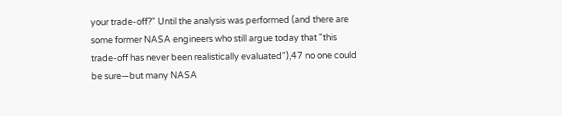your trade-off?" Until the analysis was performed (and there are some former NASA engineers who still argue today that "this trade-off has never been realistically evaluated"),47 no one could be sure—but many NASA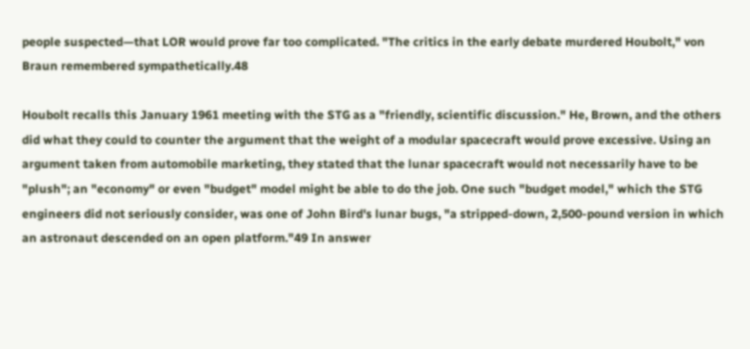people suspected—that LOR would prove far too complicated. "The critics in the early debate murdered Houbolt," von Braun remembered sympathetically.48

Houbolt recalls this January 1961 meeting with the STG as a "friendly, scientific discussion." He, Brown, and the others did what they could to counter the argument that the weight of a modular spacecraft would prove excessive. Using an argument taken from automobile marketing, they stated that the lunar spacecraft would not necessarily have to be "plush"; an "economy" or even "budget" model might be able to do the job. One such "budget model," which the STG engineers did not seriously consider, was one of John Bird's lunar bugs, "a stripped-down, 2,500-pound version in which an astronaut descended on an open platform."49 In answer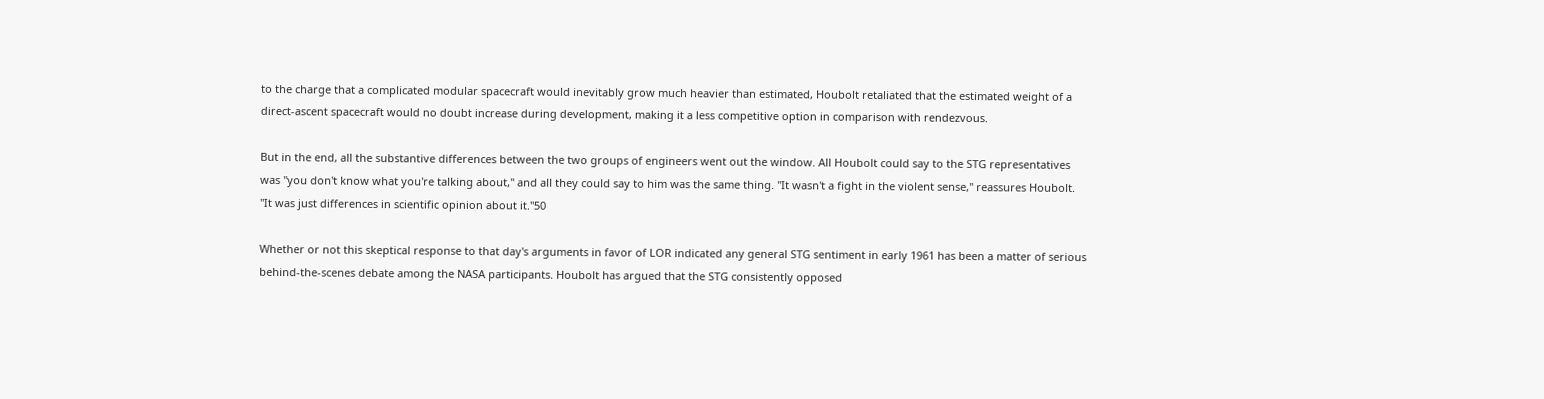to the charge that a complicated modular spacecraft would inevitably grow much heavier than estimated, Houbolt retaliated that the estimated weight of a direct-ascent spacecraft would no doubt increase during development, making it a less competitive option in comparison with rendezvous.

But in the end, all the substantive differences between the two groups of engineers went out the window. All Houbolt could say to the STG representatives was "you don't know what you're talking about," and all they could say to him was the same thing. "It wasn't a fight in the violent sense," reassures Houbolt. "It was just differences in scientific opinion about it."50

Whether or not this skeptical response to that day's arguments in favor of LOR indicated any general STG sentiment in early 1961 has been a matter of serious behind-the-scenes debate among the NASA participants. Houbolt has argued that the STG consistently opposed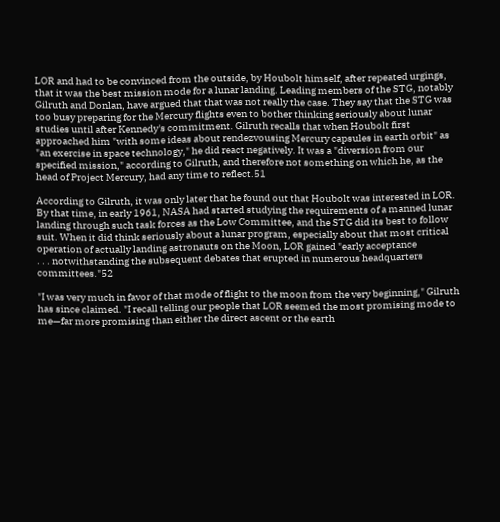LOR and had to be convinced from the outside, by Houbolt himself, after repeated urgings, that it was the best mission mode for a lunar landing. Leading members of the STG, notably Gilruth and Donlan, have argued that that was not really the case. They say that the STG was too busy preparing for the Mercury flights even to bother thinking seriously about lunar studies until after Kennedy's commitment. Gilruth recalls that when Houbolt first approached him "with some ideas about rendezvousing Mercury capsules in earth orbit" as "an exercise in space technology," he did react negatively. It was a "diversion from our specified mission," according to Gilruth, and therefore not something on which he, as the head of Project Mercury, had any time to reflect.51

According to Gilruth, it was only later that he found out that Houbolt was interested in LOR. By that time, in early 1961, NASA had started studying the requirements of a manned lunar landing through such task forces as the Low Committee, and the STG did its best to follow suit. When it did think seriously about a lunar program, especially about that most critical operation of actually landing astronauts on the Moon, LOR gained "early acceptance
. . . notwithstanding the subsequent debates that erupted in numerous headquarters committees."52

"I was very much in favor of that mode of flight to the moon from the very beginning," Gilruth has since claimed. "I recall telling our people that LOR seemed the most promising mode to me—far more promising than either the direct ascent or the earth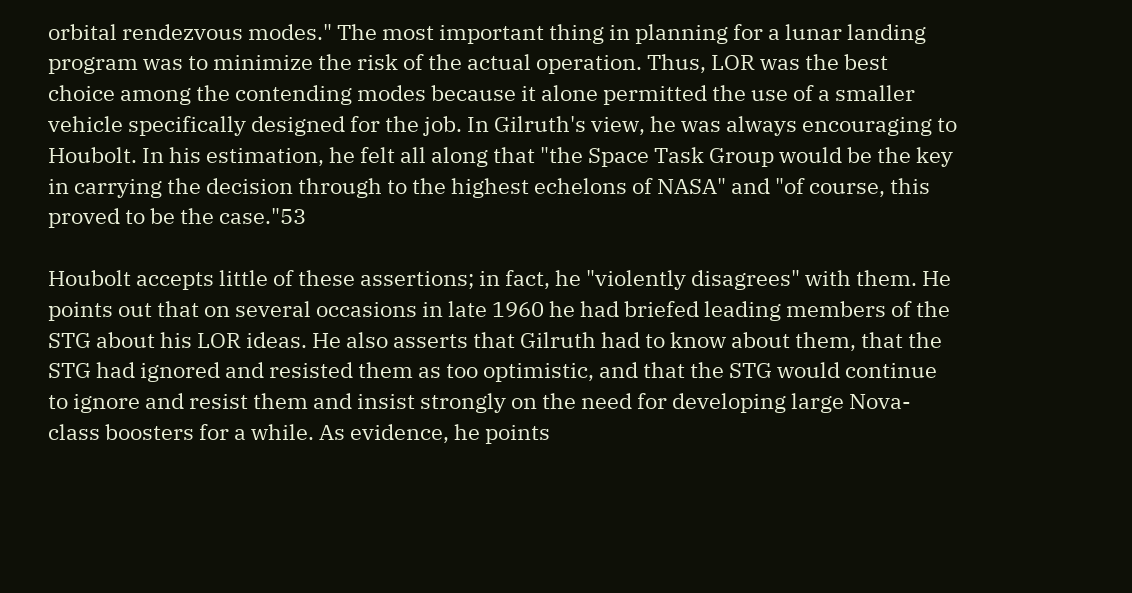orbital rendezvous modes." The most important thing in planning for a lunar landing program was to minimize the risk of the actual operation. Thus, LOR was the best choice among the contending modes because it alone permitted the use of a smaller vehicle specifically designed for the job. In Gilruth's view, he was always encouraging to Houbolt. In his estimation, he felt all along that "the Space Task Group would be the key in carrying the decision through to the highest echelons of NASA" and "of course, this proved to be the case."53

Houbolt accepts little of these assertions; in fact, he "violently disagrees" with them. He points out that on several occasions in late 1960 he had briefed leading members of the STG about his LOR ideas. He also asserts that Gilruth had to know about them, that the STG had ignored and resisted them as too optimistic, and that the STG would continue to ignore and resist them and insist strongly on the need for developing large Nova-class boosters for a while. As evidence, he points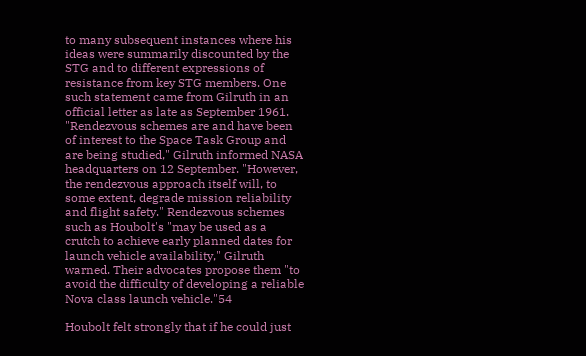to many subsequent instances where his ideas were summarily discounted by the STG and to different expressions of resistance from key STG members. One such statement came from Gilruth in an official letter as late as September 1961. "Rendezvous schemes are and have been of interest to the Space Task Group and are being studied," Gilruth informed NASA headquarters on 12 September. "However, the rendezvous approach itself will, to some extent, degrade mission reliability and flight safety." Rendezvous schemes such as Houbolt's "may be used as a crutch to achieve early planned dates for launch vehicle availability," Gilruth warned. Their advocates propose them "to avoid the difficulty of developing a reliable Nova class launch vehicle."54

Houbolt felt strongly that if he could just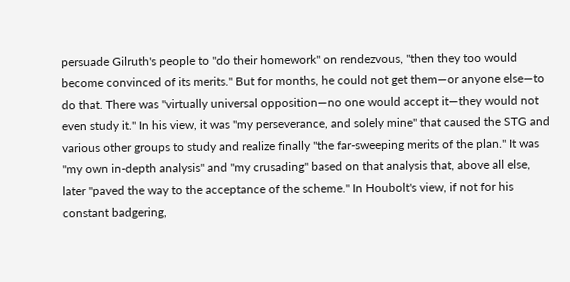persuade Gilruth's people to "do their homework" on rendezvous, "then they too would become convinced of its merits." But for months, he could not get them—or anyone else—to do that. There was "virtually universal opposition—no one would accept it—they would not even study it." In his view, it was "my perseverance, and solely mine" that caused the STG and various other groups to study and realize finally "the far-sweeping merits of the plan." It was "my own in-depth analysis" and "my crusading" based on that analysis that, above all else, later "paved the way to the acceptance of the scheme." In Houbolt's view, if not for his constant badgering,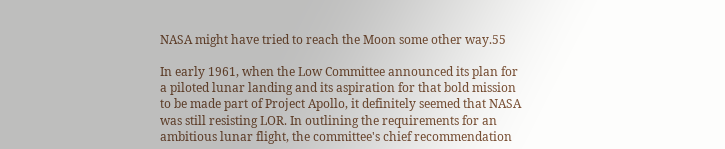NASA might have tried to reach the Moon some other way.55

In early 1961, when the Low Committee announced its plan for a piloted lunar landing and its aspiration for that bold mission to be made part of Project Apollo, it definitely seemed that NASA was still resisting LOR. In outlining the requirements for an ambitious lunar flight, the committee's chief recommendation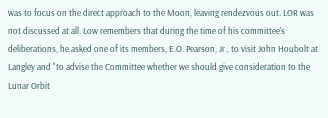was to focus on the direct approach to the Moon, leaving rendezvous out. LOR was not discussed at all. Low remembers that during the time of his committee's deliberations, he asked one of its members, E.O. Pearson, Jr., to visit John Houbolt at Langley and "to advise the Committee whether we should give consideration to the Lunar Orbit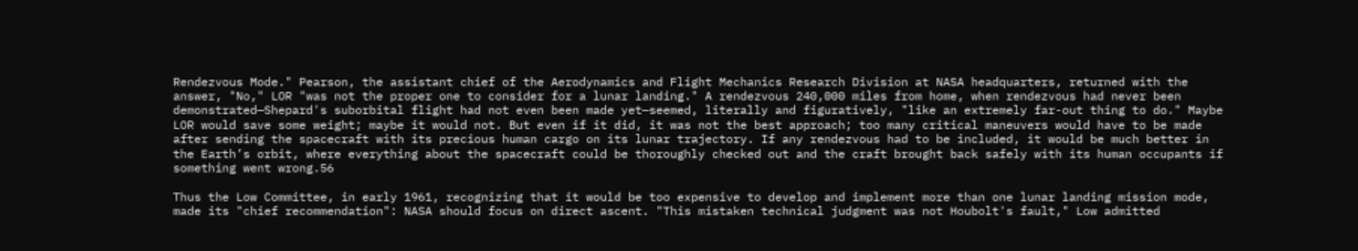Rendezvous Mode." Pearson, the assistant chief of the Aerodynamics and Flight Mechanics Research Division at NASA headquarters, returned with the answer, "No," LOR "was not the proper one to consider for a lunar landing." A rendezvous 240,000 miles from home, when rendezvous had never been demonstrated—Shepard's suborbital flight had not even been made yet—seemed, literally and figuratively, "like an extremely far-out thing to do." Maybe LOR would save some weight; maybe it would not. But even if it did, it was not the best approach; too many critical maneuvers would have to be made after sending the spacecraft with its precious human cargo on its lunar trajectory. If any rendezvous had to be included, it would be much better in the Earth’s orbit, where everything about the spacecraft could be thoroughly checked out and the craft brought back safely with its human occupants if something went wrong.56

Thus the Low Committee, in early 1961, recognizing that it would be too expensive to develop and implement more than one lunar landing mission mode, made its "chief recommendation": NASA should focus on direct ascent. "This mistaken technical judgment was not Houbolt's fault," Low admitted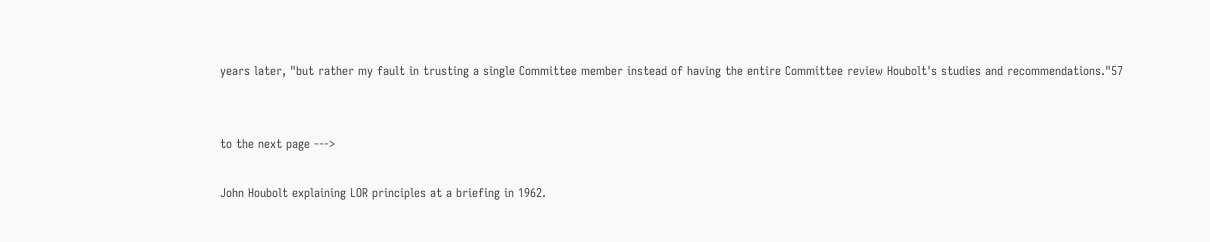years later, "but rather my fault in trusting a single Committee member instead of having the entire Committee review Houbolt's studies and recommendations."57


to the next page --->

John Houbolt explaining LOR principles at a briefing in 1962.